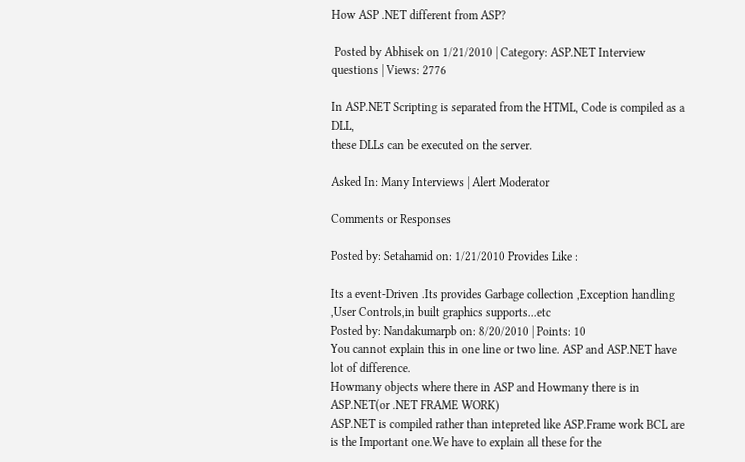How ASP .NET different from ASP?

 Posted by Abhisek on 1/21/2010 | Category: ASP.NET Interview questions | Views: 2776

In ASP.NET Scripting is separated from the HTML, Code is compiled as a DLL,
these DLLs can be executed on the server.

Asked In: Many Interviews | Alert Moderator

Comments or Responses

Posted by: Setahamid on: 1/21/2010 Provides Like :

Its a event-Driven .Its provides Garbage collection ,Exception handling ,User Controls,in built graphics supports...etc
Posted by: Nandakumarpb on: 8/20/2010 | Points: 10
You cannot explain this in one line or two line. ASP and ASP.NET have lot of difference.
Howmany objects where there in ASP and Howmany there is in ASP.NET(or .NET FRAME WORK)
ASP.NET is compiled rather than intepreted like ASP.Frame work BCL are is the Important one.We have to explain all these for the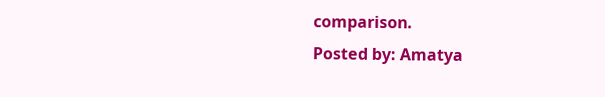comparison.
Posted by: Amatya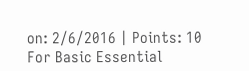on: 2/6/2016 | Points: 10
For Basic Essential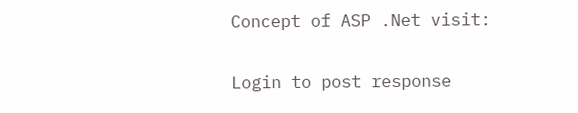Concept of ASP .Net visit:

Login to post response